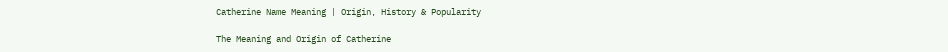Catherine Name Meaning | Origin, History & Popularity

The Meaning and Origin of Catherine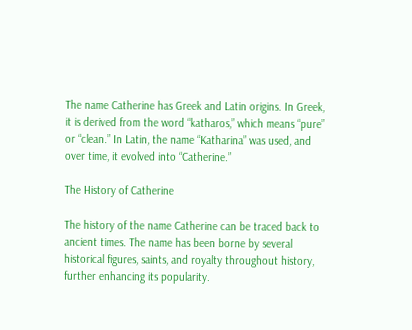The name Catherine has Greek and Latin origins. In Greek, it is derived from the word “katharos,” which means “pure” or “clean.” In Latin, the name “Katharina” was used, and over time, it evolved into “Catherine.”

The History of Catherine

The history of the name Catherine can be traced back to ancient times. The name has been borne by several historical figures, saints, and royalty throughout history, further enhancing its popularity.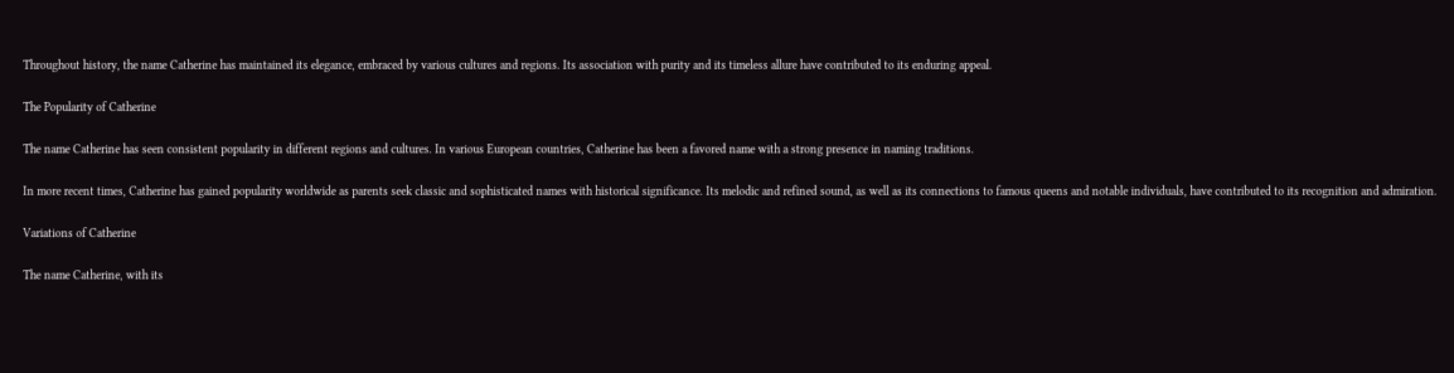Throughout history, the name Catherine has maintained its elegance, embraced by various cultures and regions. Its association with purity and its timeless allure have contributed to its enduring appeal.

The Popularity of Catherine

The name Catherine has seen consistent popularity in different regions and cultures. In various European countries, Catherine has been a favored name with a strong presence in naming traditions.

In more recent times, Catherine has gained popularity worldwide as parents seek classic and sophisticated names with historical significance. Its melodic and refined sound, as well as its connections to famous queens and notable individuals, have contributed to its recognition and admiration.

Variations of Catherine

The name Catherine, with its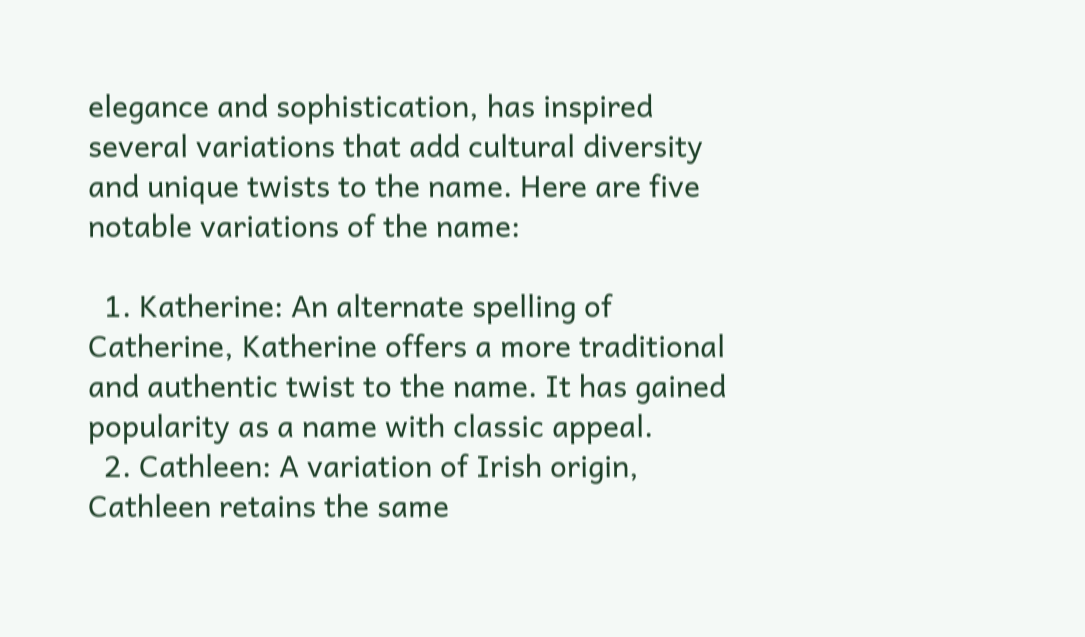elegance and sophistication, has inspired several variations that add cultural diversity and unique twists to the name. Here are five notable variations of the name:

  1. Katherine: An alternate spelling of Catherine, Katherine offers a more traditional and authentic twist to the name. It has gained popularity as a name with classic appeal.
  2. Cathleen: A variation of Irish origin, Cathleen retains the same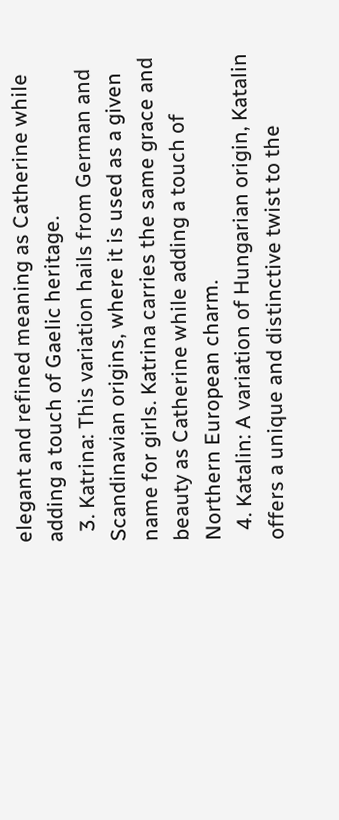elegant and refined meaning as Catherine while adding a touch of Gaelic heritage.
  3. Katrina: This variation hails from German and Scandinavian origins, where it is used as a given name for girls. Katrina carries the same grace and beauty as Catherine while adding a touch of Northern European charm.
  4. Katalin: A variation of Hungarian origin, Katalin offers a unique and distinctive twist to the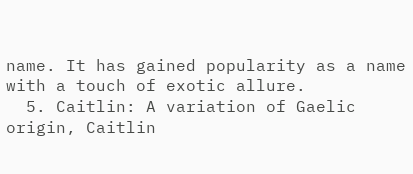name. It has gained popularity as a name with a touch of exotic allure.
  5. Caitlin: A variation of Gaelic origin, Caitlin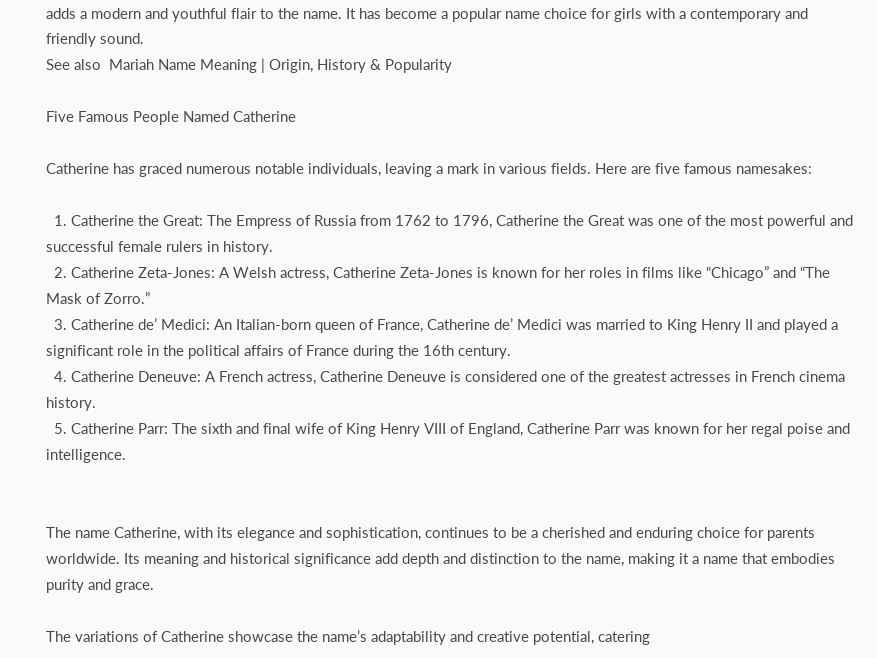adds a modern and youthful flair to the name. It has become a popular name choice for girls with a contemporary and friendly sound.
See also  Mariah Name Meaning | Origin, History & Popularity

Five Famous People Named Catherine

Catherine has graced numerous notable individuals, leaving a mark in various fields. Here are five famous namesakes:

  1. Catherine the Great: The Empress of Russia from 1762 to 1796, Catherine the Great was one of the most powerful and successful female rulers in history.
  2. Catherine Zeta-Jones: A Welsh actress, Catherine Zeta-Jones is known for her roles in films like “Chicago” and “The Mask of Zorro.”
  3. Catherine de’ Medici: An Italian-born queen of France, Catherine de’ Medici was married to King Henry II and played a significant role in the political affairs of France during the 16th century.
  4. Catherine Deneuve: A French actress, Catherine Deneuve is considered one of the greatest actresses in French cinema history.
  5. Catherine Parr: The sixth and final wife of King Henry VIII of England, Catherine Parr was known for her regal poise and intelligence.


The name Catherine, with its elegance and sophistication, continues to be a cherished and enduring choice for parents worldwide. Its meaning and historical significance add depth and distinction to the name, making it a name that embodies purity and grace.

The variations of Catherine showcase the name’s adaptability and creative potential, catering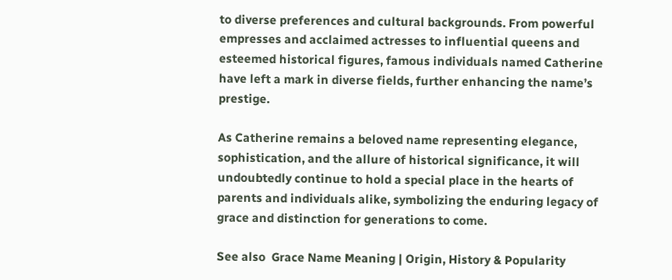to diverse preferences and cultural backgrounds. From powerful empresses and acclaimed actresses to influential queens and esteemed historical figures, famous individuals named Catherine have left a mark in diverse fields, further enhancing the name’s prestige.

As Catherine remains a beloved name representing elegance, sophistication, and the allure of historical significance, it will undoubtedly continue to hold a special place in the hearts of parents and individuals alike, symbolizing the enduring legacy of grace and distinction for generations to come.

See also  Grace Name Meaning | Origin, History & Popularity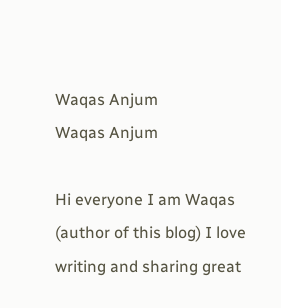Waqas Anjum
Waqas Anjum

Hi everyone I am Waqas (author of this blog) I love writing and sharing great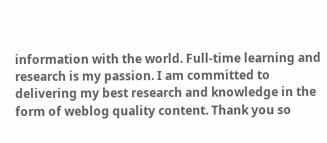information with the world. Full-time learning and research is my passion. I am committed to delivering my best research and knowledge in the form of weblog quality content. Thank you so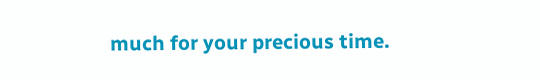much for your precious time.